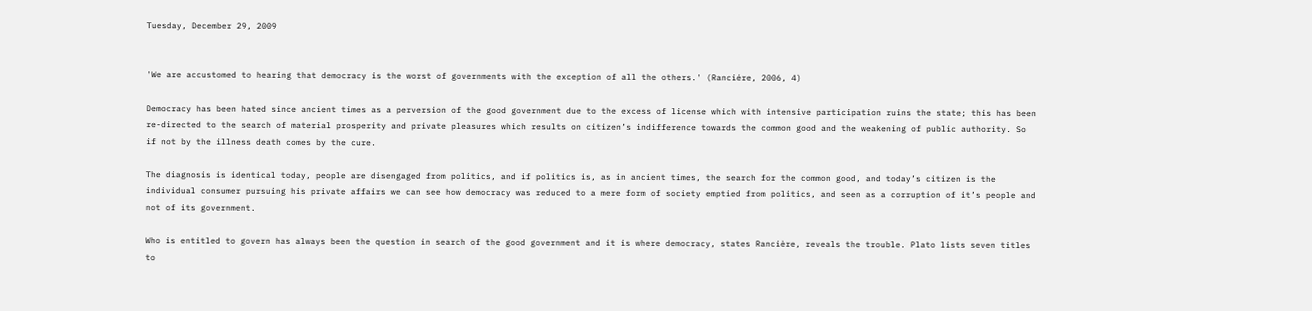Tuesday, December 29, 2009


'We are accustomed to hearing that democracy is the worst of governments with the exception of all the others.' (Ranciére, 2006, 4)

Democracy has been hated since ancient times as a perversion of the good government due to the excess of license which with intensive participation ruins the state; this has been re-directed to the search of material prosperity and private pleasures which results on citizen’s indifference towards the common good and the weakening of public authority. So if not by the illness death comes by the cure.

The diagnosis is identical today, people are disengaged from politics, and if politics is, as in ancient times, the search for the common good, and today’s citizen is the individual consumer pursuing his private affairs we can see how democracy was reduced to a mere form of society emptied from politics, and seen as a corruption of it’s people and not of its government.

Who is entitled to govern has always been the question in search of the good government and it is where democracy, states Rancière, reveals the trouble. Plato lists seven titles to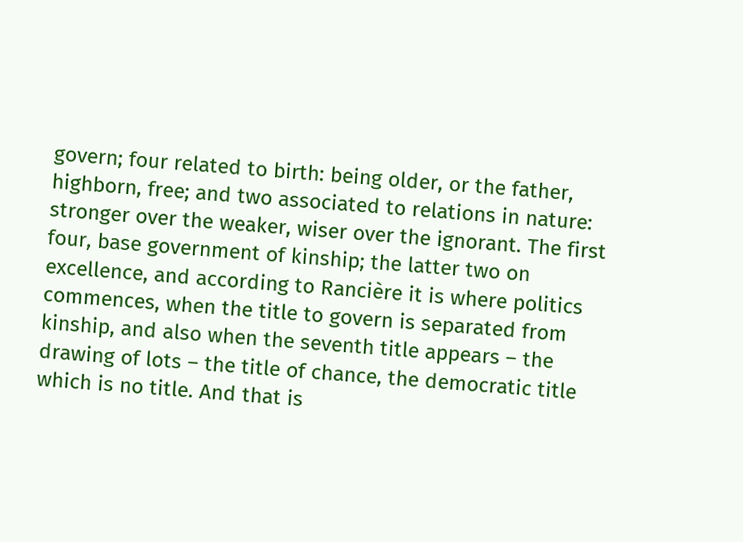govern; four related to birth: being older, or the father, highborn, free; and two associated to relations in nature: stronger over the weaker, wiser over the ignorant. The first four, base government of kinship; the latter two on excellence, and according to Rancière it is where politics commences, when the title to govern is separated from kinship, and also when the seventh title appears – the drawing of lots – the title of chance, the democratic title which is no title. And that is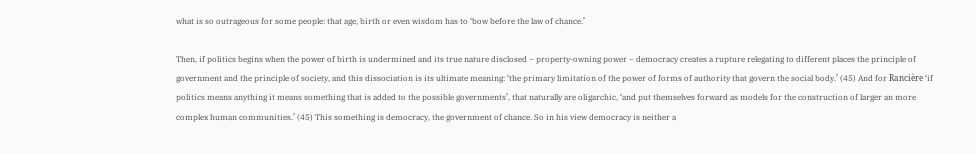what is so outrageous for some people: that age, birth or even wisdom has to ‘bow before the law of chance.’

Then, if politics begins when the power of birth is undermined and its true nature disclosed – property-owning power – democracy creates a rupture relegating to different places the principle of government and the principle of society, and this dissociation is its ultimate meaning: ‘the primary limitation of the power of forms of authority that govern the social body.’ (45) And for Rancière ‘if politics means anything it means something that is added to the possible governments’, that naturally are oligarchic, ‘and put themselves forward as models for the construction of larger an more complex human communities.’ (45) This something is democracy, the government of chance. So in his view democracy is neither a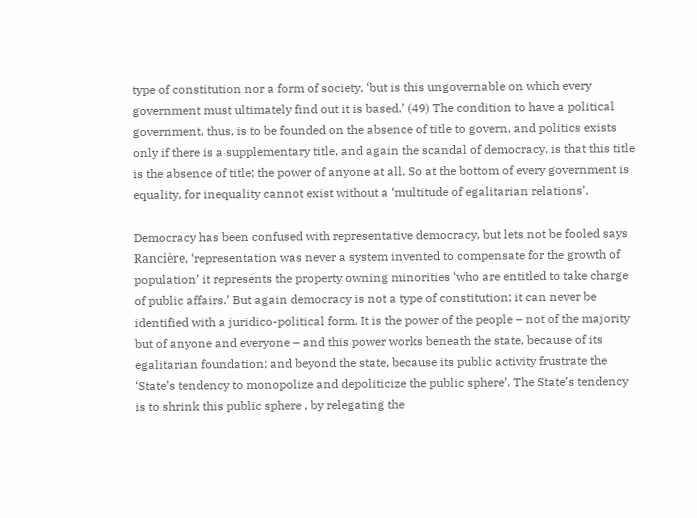type of constitution nor a form of society, ‘but is this ungovernable on which every government must ultimately find out it is based.’ (49) The condition to have a political government, thus, is to be founded on the absence of title to govern, and politics exists only if there is a supplementary title, and again the scandal of democracy, is that this title is the absence of title; the power of anyone at all. So at the bottom of every government is equality, for inequality cannot exist without a ‘multitude of egalitarian relations’.

Democracy has been confused with representative democracy, but lets not be fooled says Rancière, ‘representation was never a system invented to compensate for the growth of population’ it represents the property owning minorities ‘who are entitled to take charge of public affairs.’ But again democracy is not a type of constitution; it can never be identified with a juridico-political form. It is the power of the people – not of the majority but of anyone and everyone – and this power works beneath the state, because of its egalitarian foundation; and beyond the state, because its public activity frustrate the ‘State’s tendency to monopolize and depoliticize the public sphere’. The State’s tendency is to shrink this public sphere , by relegating the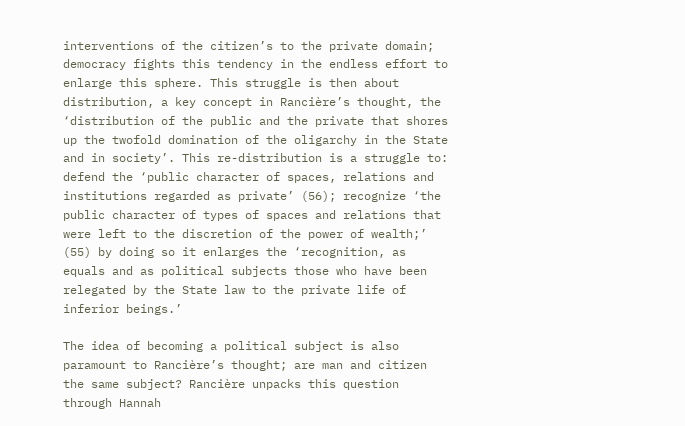interventions of the citizen’s to the private domain; democracy fights this tendency in the endless effort to enlarge this sphere. This struggle is then about distribution, a key concept in Rancière’s thought, the ‘distribution of the public and the private that shores up the twofold domination of the oligarchy in the State and in society’. This re-distribution is a struggle to: defend the ‘public character of spaces, relations and institutions regarded as private’ (56); recognize ‘the public character of types of spaces and relations that were left to the discretion of the power of wealth;’ (55) by doing so it enlarges the ‘recognition, as equals and as political subjects those who have been relegated by the State law to the private life of inferior beings.’

The idea of becoming a political subject is also paramount to Rancière’s thought; are man and citizen the same subject? Rancière unpacks this question through Hannah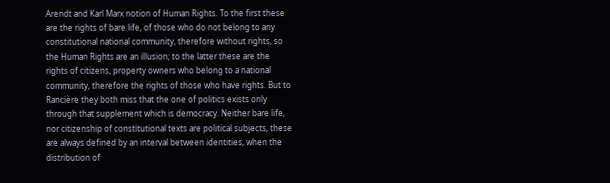Arendt and Karl Marx notion of Human Rights. To the first these are the rights of bare life, of those who do not belong to any constitutional national community, therefore without rights, so the Human Rights are an illusion; to the latter these are the rights of citizens, property owners who belong to a national community, therefore the rights of those who have rights. But to Rancière they both miss that the one of politics exists only through that supplement which is democracy. Neither bare life, nor citizenship of constitutional texts are political subjects, these are always defined by an interval between identities, when the distribution of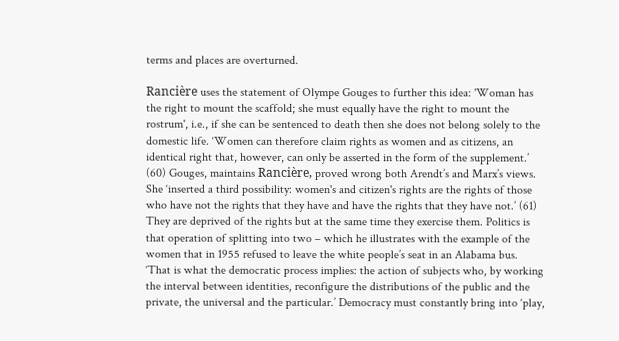terms and places are overturned.

Rancière uses the statement of Olympe Gouges to further this idea: 'Woman has the right to mount the scaffold; she must equally have the right to mount the rostrum', i.e., if she can be sentenced to death then she does not belong solely to the domestic life. ‘Women can therefore claim rights as women and as citizens, an identical right that, however, can only be asserted in the form of the supplement.’ (60) Gouges, maintains Rancière, proved wrong both Arendt’s and Marx’s views. She ‘inserted a third possibility: women's and citizen's rights are the rights of those who have not the rights that they have and have the rights that they have not.’ (61) They are deprived of the rights but at the same time they exercise them. Politics is that operation of splitting into two – which he illustrates with the example of the women that in 1955 refused to leave the white people’s seat in an Alabama bus. ‘That is what the democratic process implies: the action of subjects who, by working the interval between identities, reconfigure the distributions of the public and the private, the universal and the particular.’ Democracy must constantly bring into ‘play,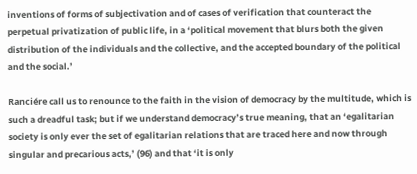inventions of forms of subjectivation and of cases of verification that counteract the perpetual privatization of public life, in a ‘political movement that blurs both the given distribution of the individuals and the collective, and the accepted boundary of the political and the social.’

Ranciére call us to renounce to the faith in the vision of democracy by the multitude, which is such a dreadful task; but if we understand democracy’s true meaning, that an ‘egalitarian society is only ever the set of egalitarian relations that are traced here and now through singular and precarious acts,’ (96) and that ‘it is only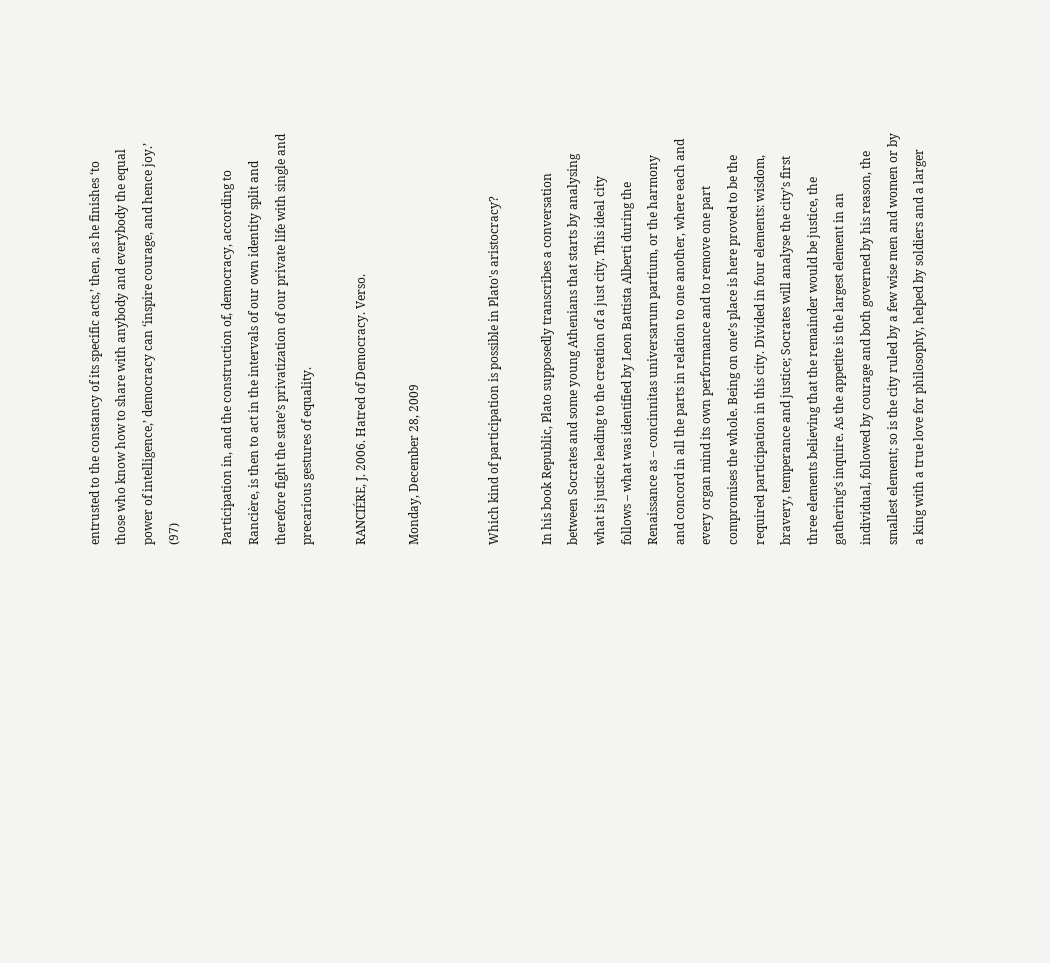entrusted to the constancy of its specific acts,’ then, as he finishes ‘to those who know how to share with anybody and everybody the equal power of intelligence,’ democracy can ‘inspire courage, and hence joy.’ (97)

Participation in, and the construction of, democracy, according to Rancière, is then to act in the intervals of our own identity split and therefore fight the state’s privatization of our private life with single and precarious gestures of equality.

RANCIÉRE, J. 2006. Hatred of Democracy. Verso.

Monday, December 28, 2009


Which kind of participation is possible in Plato's aristocracy?

In his book Republic, Plato supposedly transcribes a conversation between Socrates and some young Athenians that starts by analysing what is justice leading to the creation of a just city. This ideal city follows – what was identified by Leon Battista Alberti during the Renaissance as – concinnitas universarum partium, or the harmony and concord in all the parts in relation to one another, where each and every organ mind its own performance and to remove one part compromises the whole. Being on one’s place is here proved to be the required participation in this city. Divided in four elements: wisdom, bravery, temperance and justice; Socrates will analyse the city’s first three elements believing that the remainder would be justice, the gathering’s inquire. As the appetite is the largest element in an individual, followed by courage and both governed by his reason, the smallest element; so is the city ruled by a few wise men and women or by a king with a true love for philosophy, helped by soldiers and a larger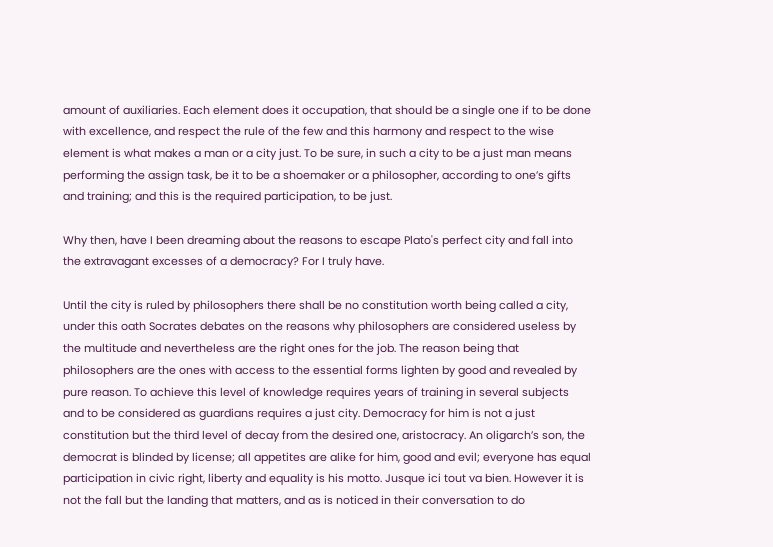amount of auxiliaries. Each element does it occupation, that should be a single one if to be done with excellence, and respect the rule of the few and this harmony and respect to the wise element is what makes a man or a city just. To be sure, in such a city to be a just man means performing the assign task, be it to be a shoemaker or a philosopher, according to one’s gifts and training; and this is the required participation, to be just.

Why then, have I been dreaming about the reasons to escape Plato's perfect city and fall into the extravagant excesses of a democracy? For I truly have.

Until the city is ruled by philosophers there shall be no constitution worth being called a city, under this oath Socrates debates on the reasons why philosophers are considered useless by the multitude and nevertheless are the right ones for the job. The reason being that philosophers are the ones with access to the essential forms lighten by good and revealed by pure reason. To achieve this level of knowledge requires years of training in several subjects and to be considered as guardians requires a just city. Democracy for him is not a just constitution but the third level of decay from the desired one, aristocracy. An oligarch’s son, the democrat is blinded by license; all appetites are alike for him, good and evil; everyone has equal participation in civic right, liberty and equality is his motto. Jusque ici tout va bien. However it is not the fall but the landing that matters, and as is noticed in their conversation to do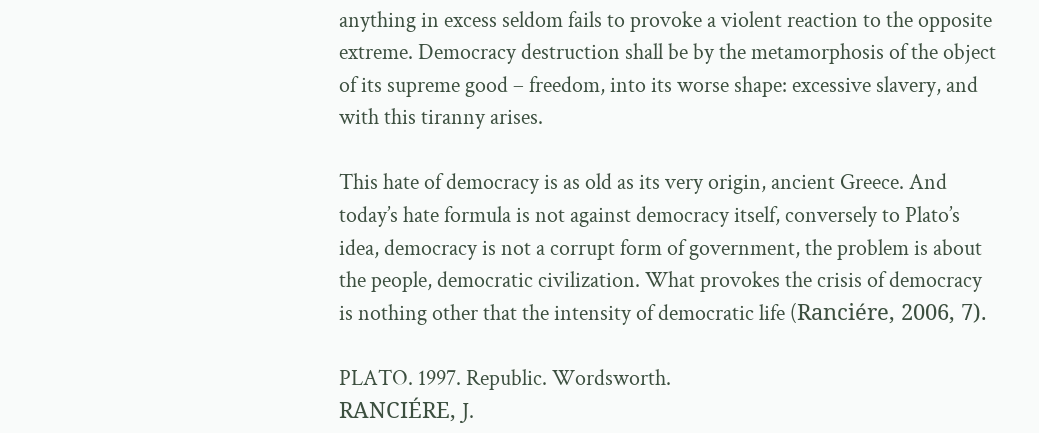anything in excess seldom fails to provoke a violent reaction to the opposite extreme. Democracy destruction shall be by the metamorphosis of the object of its supreme good – freedom, into its worse shape: excessive slavery, and with this tiranny arises.

This hate of democracy is as old as its very origin, ancient Greece. And today’s hate formula is not against democracy itself, conversely to Plato’s idea, democracy is not a corrupt form of government, the problem is about the people, democratic civilization. What provokes the crisis of democracy is nothing other that the intensity of democratic life (Ranciére, 2006, 7).

PLATO. 1997. Republic. Wordsworth.
RANCIÉRE, J.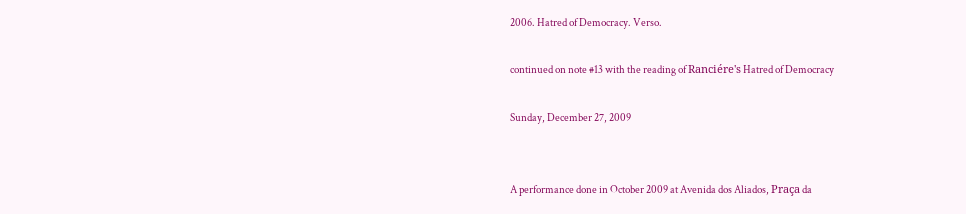2006. Hatred of Democracy. Verso.

continued on note #13 with the reading of Ranciére's Hatred of Democracy

Sunday, December 27, 2009


A performance done in October 2009 at Avenida dos Aliados, Praça da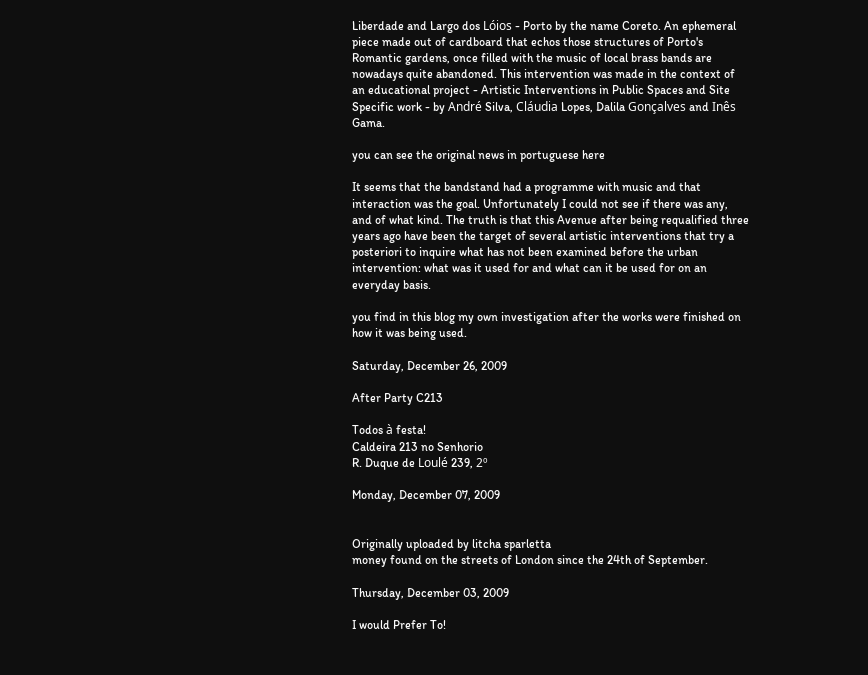Liberdade and Largo dos Lóios - Porto by the name Coreto. An ephemeral piece made out of cardboard that echos those structures of Porto's Romantic gardens, once filled with the music of local brass bands are nowadays quite abandoned. This intervention was made in the context of an educational project - Artistic Interventions in Public Spaces and Site Specific work - by André Silva, Cláudia Lopes, Dalila Gonçalves and Inês Gama.

you can see the original news in portuguese here

It seems that the bandstand had a programme with music and that interaction was the goal. Unfortunately I could not see if there was any, and of what kind. The truth is that this Avenue after being requalified three years ago have been the target of several artistic interventions that try a posteriori to inquire what has not been examined before the urban intervention: what was it used for and what can it be used for on an everyday basis.

you find in this blog my own investigation after the works were finished on how it was being used.

Saturday, December 26, 2009

After Party C213

Todos à festa!
Caldeira 213 no Senhorio
R. Duque de Loulé 239, 2º

Monday, December 07, 2009


Originally uploaded by litcha sparletta
money found on the streets of London since the 24th of September.

Thursday, December 03, 2009

I would Prefer To!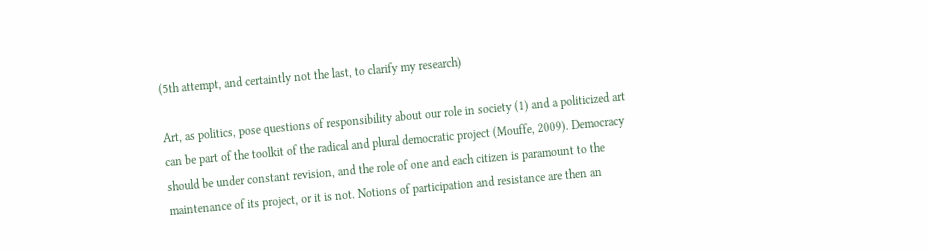(5th attempt, and certaintly not the last, to clarify my research)

Art, as politics, pose questions of responsibility about our role in society (1) and a politicized art can be part of the toolkit of the radical and plural democratic project (Mouffe, 2009). Democracy should be under constant revision, and the role of one and each citizen is paramount to the maintenance of its project, or it is not. Notions of participation and resistance are then an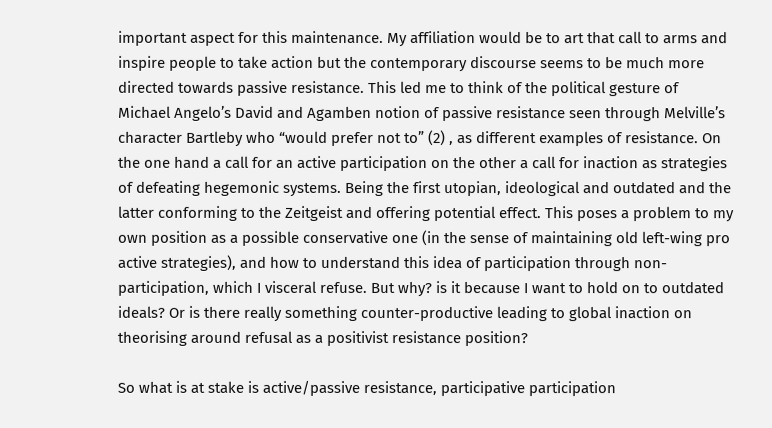important aspect for this maintenance. My affiliation would be to art that call to arms and inspire people to take action but the contemporary discourse seems to be much more directed towards passive resistance. This led me to think of the political gesture of Michael Angelo’s David and Agamben notion of passive resistance seen through Melville’s character Bartleby who “would prefer not to” (2) , as different examples of resistance. On the one hand a call for an active participation on the other a call for inaction as strategies of defeating hegemonic systems. Being the first utopian, ideological and outdated and the latter conforming to the Zeitgeist and offering potential effect. This poses a problem to my own position as a possible conservative one (in the sense of maintaining old left-wing pro active strategies), and how to understand this idea of participation through non-participation, which I visceral refuse. But why? is it because I want to hold on to outdated ideals? Or is there really something counter-productive leading to global inaction on theorising around refusal as a positivist resistance position?

So what is at stake is active/passive resistance, participative participation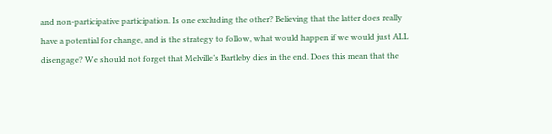and non-participative participation. Is one excluding the other? Believing that the latter does really have a potential for change, and is the strategy to follow, what would happen if we would just ALL disengage? We should not forget that Melville’s Bartleby dies in the end. Does this mean that the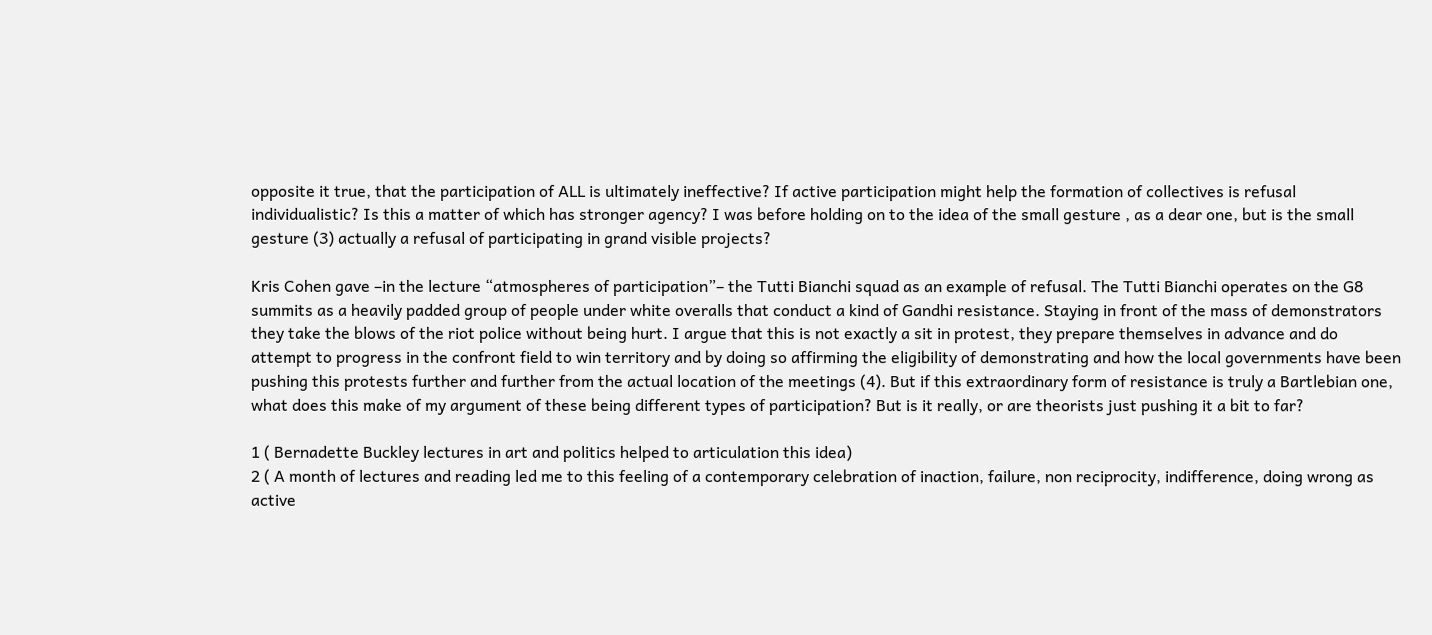opposite it true, that the participation of ALL is ultimately ineffective? If active participation might help the formation of collectives is refusal individualistic? Is this a matter of which has stronger agency? I was before holding on to the idea of the small gesture , as a dear one, but is the small gesture (3) actually a refusal of participating in grand visible projects?

Kris Cohen gave –in the lecture “atmospheres of participation”– the Tutti Bianchi squad as an example of refusal. The Tutti Bianchi operates on the G8 summits as a heavily padded group of people under white overalls that conduct a kind of Gandhi resistance. Staying in front of the mass of demonstrators they take the blows of the riot police without being hurt. I argue that this is not exactly a sit in protest, they prepare themselves in advance and do attempt to progress in the confront field to win territory and by doing so affirming the eligibility of demonstrating and how the local governments have been pushing this protests further and further from the actual location of the meetings (4). But if this extraordinary form of resistance is truly a Bartlebian one, what does this make of my argument of these being different types of participation? But is it really, or are theorists just pushing it a bit to far?

1 ( Bernadette Buckley lectures in art and politics helped to articulation this idea)
2 ( A month of lectures and reading led me to this feeling of a contemporary celebration of inaction, failure, non reciprocity, indifference, doing wrong as active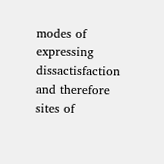modes of expressing dissactisfaction and therefore sites of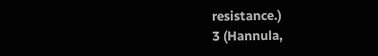resistance.)
3 (Hannula,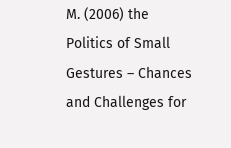M. (2006) the Politics of Small Gestures – Chances and Challenges for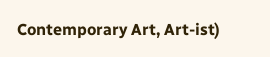Contemporary Art, Art-ist)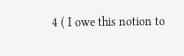4 ( I owe this notion to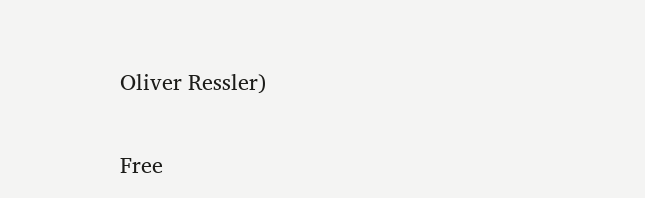Oliver Ressler)

Free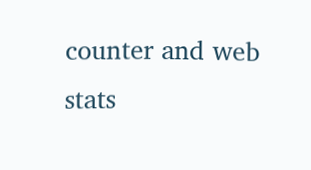counter and web stats